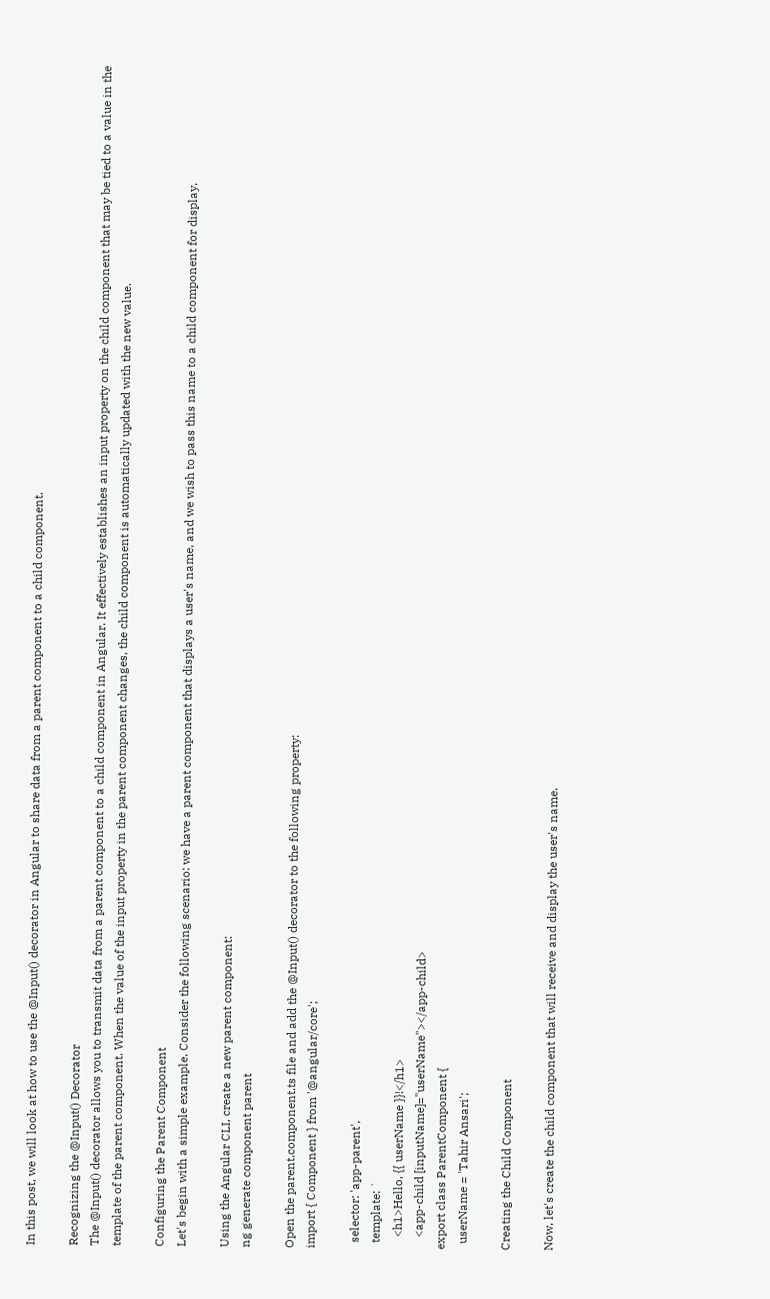In this post, we will look at how to use the @Input() decorator in Angular to share data from a parent component to a child component.

Recognizing the @Input() Decorator
The @Input() decorator allows you to transmit data from a parent component to a child component in Angular. It effectively establishes an input property on the child component that may be tied to a value in the template of the parent component. When the value of the input property in the parent component changes, the child component is automatically updated with the new value.

Configuring the Parent Component
Let's begin with a simple example. Consider the following scenario: we have a parent component that displays a user's name, and we wish to pass this name to a child component for display.

Using the Angular CLI, create a new parent component:
ng generate component parent

Open the parent.component.ts file and add the @Input() decorator to the following property:
import { Component } from '@angular/core';

  selector: 'app-parent',
  template: `
    <h1>Hello, {{ userName }}!</h1>
    <app-child [inputName]="userName"></app-child>
export class ParentComponent {
  userName = 'Tahir Ansari';

Creating the Child Component

Now, let's create the child component that will receive and display the user's name.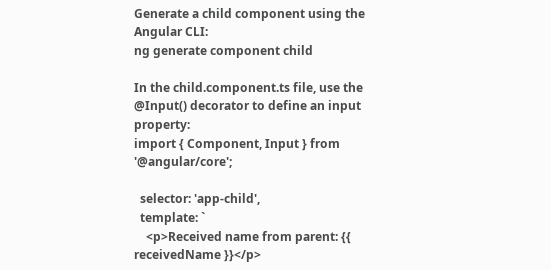Generate a child component using the Angular CLI:
ng generate component child

In the child.component.ts file, use the @Input() decorator to define an input property:
import { Component, Input } from '@angular/core';

  selector: 'app-child',
  template: `
    <p>Received name from parent: {{ receivedName }}</p>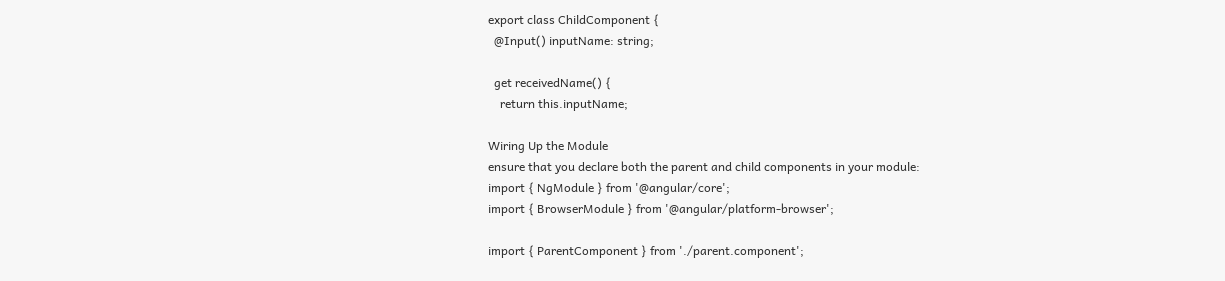export class ChildComponent {
  @Input() inputName: string;

  get receivedName() {
    return this.inputName;

Wiring Up the Module
ensure that you declare both the parent and child components in your module:
import { NgModule } from '@angular/core';
import { BrowserModule } from '@angular/platform-browser';

import { ParentComponent } from './parent.component';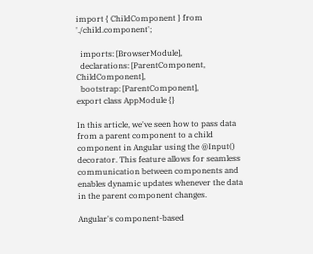import { ChildComponent } from './child.component';

  imports: [BrowserModule],
  declarations: [ParentComponent, ChildComponent],
  bootstrap: [ParentComponent],
export class AppModule {}

In this article, we've seen how to pass data from a parent component to a child component in Angular using the @Input() decorator. This feature allows for seamless communication between components and enables dynamic updates whenever the data in the parent component changes.

Angular's component-based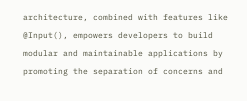architecture, combined with features like @Input(), empowers developers to build modular and maintainable applications by promoting the separation of concerns and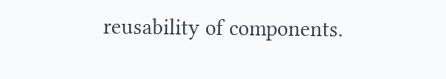reusability of components.